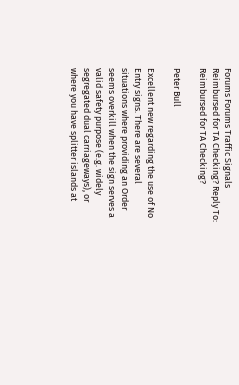Forums Forums Traffic Signals Reimbursed for TA Checking? Reply To: Reimbursed for TA Checking?

Peter Bull

Excellent new regarding the use of No Entry signs. There are several situations where providing an Order seems overkill when the sign serves a valid safety purpose (e.g. widely segregated dual carriageways), or where you have splitter islands at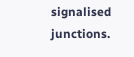signalised junctions.